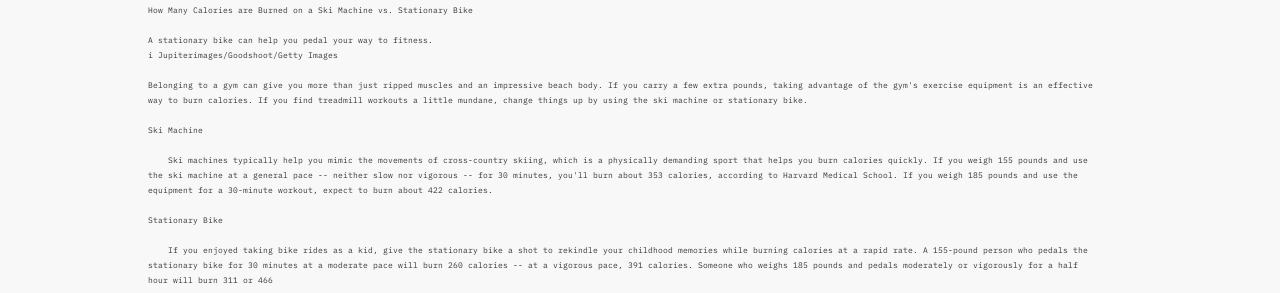How Many Calories are Burned on a Ski Machine vs. Stationary Bike

A stationary bike can help you pedal your way to fitness.
i Jupiterimages/Goodshoot/Getty Images

Belonging to a gym can give you more than just ripped muscles and an impressive beach body. If you carry a few extra pounds, taking advantage of the gym's exercise equipment is an effective way to burn calories. If you find treadmill workouts a little mundane, change things up by using the ski machine or stationary bike.

Ski Machine

    Ski machines typically help you mimic the movements of cross-country skiing, which is a physically demanding sport that helps you burn calories quickly. If you weigh 155 pounds and use the ski machine at a general pace -- neither slow nor vigorous -- for 30 minutes, you'll burn about 353 calories, according to Harvard Medical School. If you weigh 185 pounds and use the equipment for a 30-minute workout, expect to burn about 422 calories.

Stationary Bike

    If you enjoyed taking bike rides as a kid, give the stationary bike a shot to rekindle your childhood memories while burning calories at a rapid rate. A 155-pound person who pedals the stationary bike for 30 minutes at a moderate pace will burn 260 calories -- at a vigorous pace, 391 calories. Someone who weighs 185 pounds and pedals moderately or vigorously for a half hour will burn 311 or 466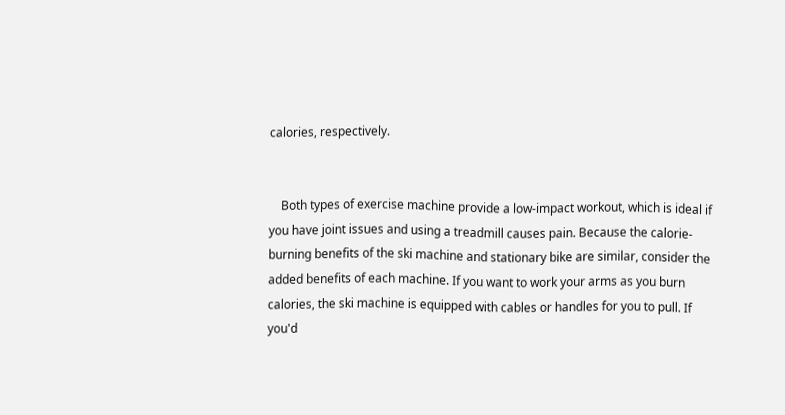calories, respectively.


    Both types of exercise machine provide a low-impact workout, which is ideal if you have joint issues and using a treadmill causes pain. Because the calorie-burning benefits of the ski machine and stationary bike are similar, consider the added benefits of each machine. If you want to work your arms as you burn calories, the ski machine is equipped with cables or handles for you to pull. If you'd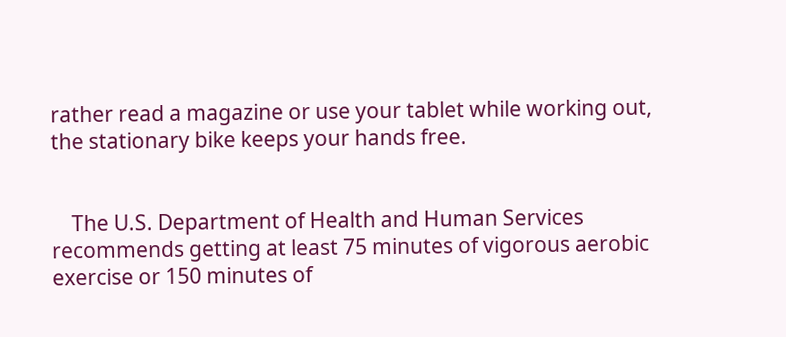rather read a magazine or use your tablet while working out, the stationary bike keeps your hands free.


    The U.S. Department of Health and Human Services recommends getting at least 75 minutes of vigorous aerobic exercise or 150 minutes of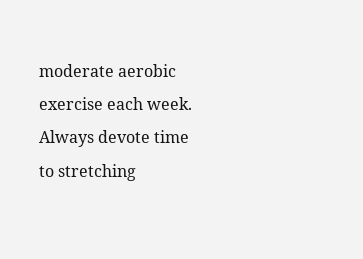moderate aerobic exercise each week. Always devote time to stretching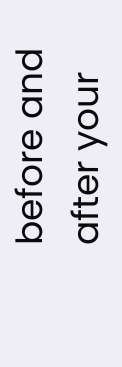before and after your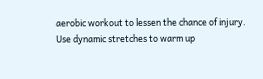aerobic workout to lessen the chance of injury. Use dynamic stretches to warm up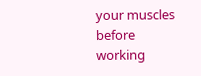your muscles before working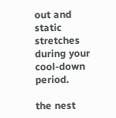out and static stretches during your cool-down period.

the nest